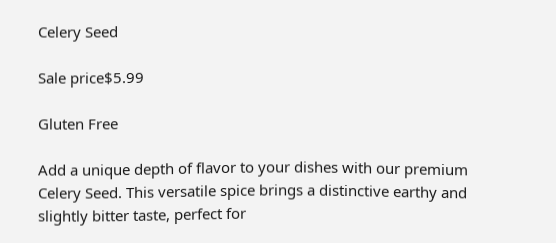Celery Seed

Sale price$5.99

Gluten Free

Add a unique depth of flavor to your dishes with our premium Celery Seed. This versatile spice brings a distinctive earthy and slightly bitter taste, perfect for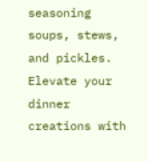seasoning soups, stews, and pickles. Elevate your dinner creations with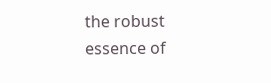the robust essence of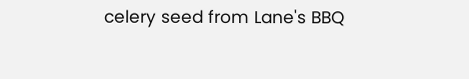celery seed from Lane's BBQ